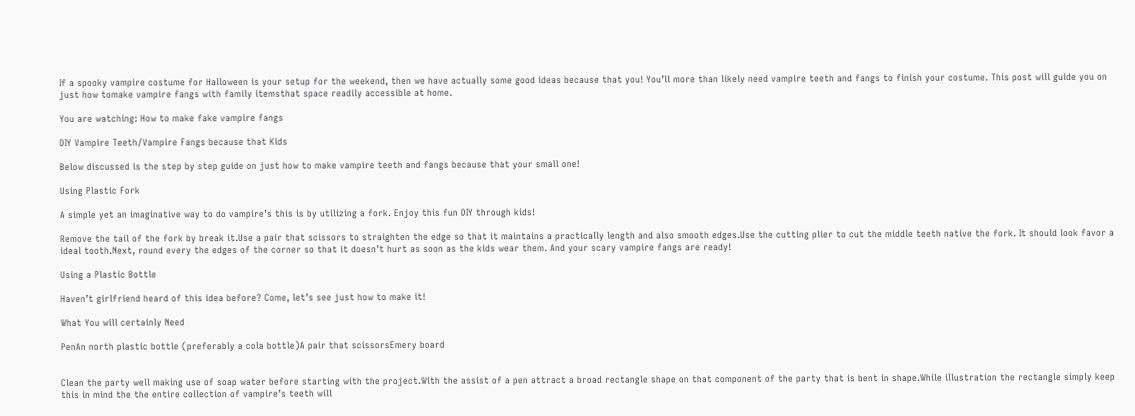If a spooky vampire costume for Halloween is your setup for the weekend, then we have actually some good ideas because that you! You’ll more than likely need vampire teeth and fangs to finish your costume. This post will guide you on just how tomake vampire fangs with family itemsthat space readily accessible at home.

You are watching: How to make fake vampire fangs

DIY Vampire Teeth/Vampire Fangs because that Kids

Below discussed is the step by step guide on just how to make vampire teeth and fangs because that your small one!

Using Plastic Fork

A simple yet an imaginative way to do vampire’s this is by utilizing a fork. Enjoy this fun DIY through kids!

Remove the tail of the fork by break it.Use a pair that scissors to straighten the edge so that it maintains a practically length and also smooth edges.Use the cutting plier to cut the middle teeth native the fork. It should look favor a ideal tooth.Next, round every the edges of the corner so that it doesn’t hurt as soon as the kids wear them. And your scary vampire fangs are ready!

Using a Plastic Bottle

Haven’t girlfriend heard of this idea before? Come, let’s see just how to make it!

What You will certainly Need

PenAn north plastic bottle (preferably a cola bottle)A pair that scissorsEmery board


Clean the party well making use of soap water before starting with the project.With the assist of a pen attract a broad rectangle shape on that component of the party that is bent in shape.While illustration the rectangle simply keep this in mind the the entire collection of vampire’s teeth will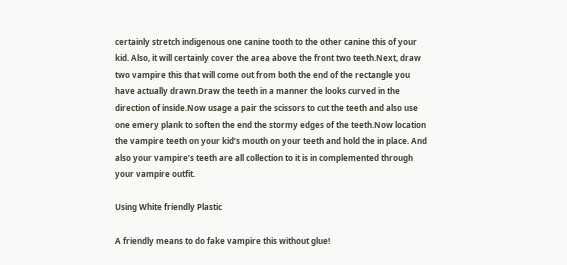certainly stretch indigenous one canine tooth to the other canine this of your kid. Also, it will certainly cover the area above the front two teeth.Next, draw two vampire this that will come out from both the end of the rectangle you have actually drawn.Draw the teeth in a manner the looks curved in the direction of inside.Now usage a pair the scissors to cut the teeth and also use one emery plank to soften the end the stormy edges of the teeth.Now location the vampire teeth on your kid’s mouth on your teeth and hold the in place. And also your vampire’s teeth are all collection to it is in complemented through your vampire outfit.

Using White friendly Plastic

A friendly means to do fake vampire this without glue!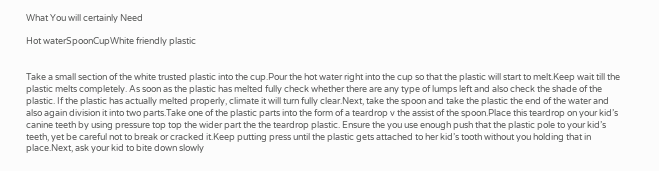What You will certainly Need

Hot waterSpoonCupWhite friendly plastic


Take a small section of the white trusted plastic into the cup.Pour the hot water right into the cup so that the plastic will start to melt.Keep wait till the plastic melts completely. As soon as the plastic has melted fully check whether there are any type of lumps left and also check the shade of the plastic. If the plastic has actually melted properly, climate it will turn fully clear.Next, take the spoon and take the plastic the end of the water and also again division it into two parts.Take one of the plastic parts into the form of a teardrop v the assist of the spoon.Place this teardrop on your kid’s canine teeth by using pressure top top the wider part the the teardrop plastic. Ensure the you use enough push that the plastic pole to your kid’s teeth, yet be careful not to break or cracked it.Keep putting press until the plastic gets attached to her kid’s tooth without you holding that in place.Next, ask your kid to bite down slowly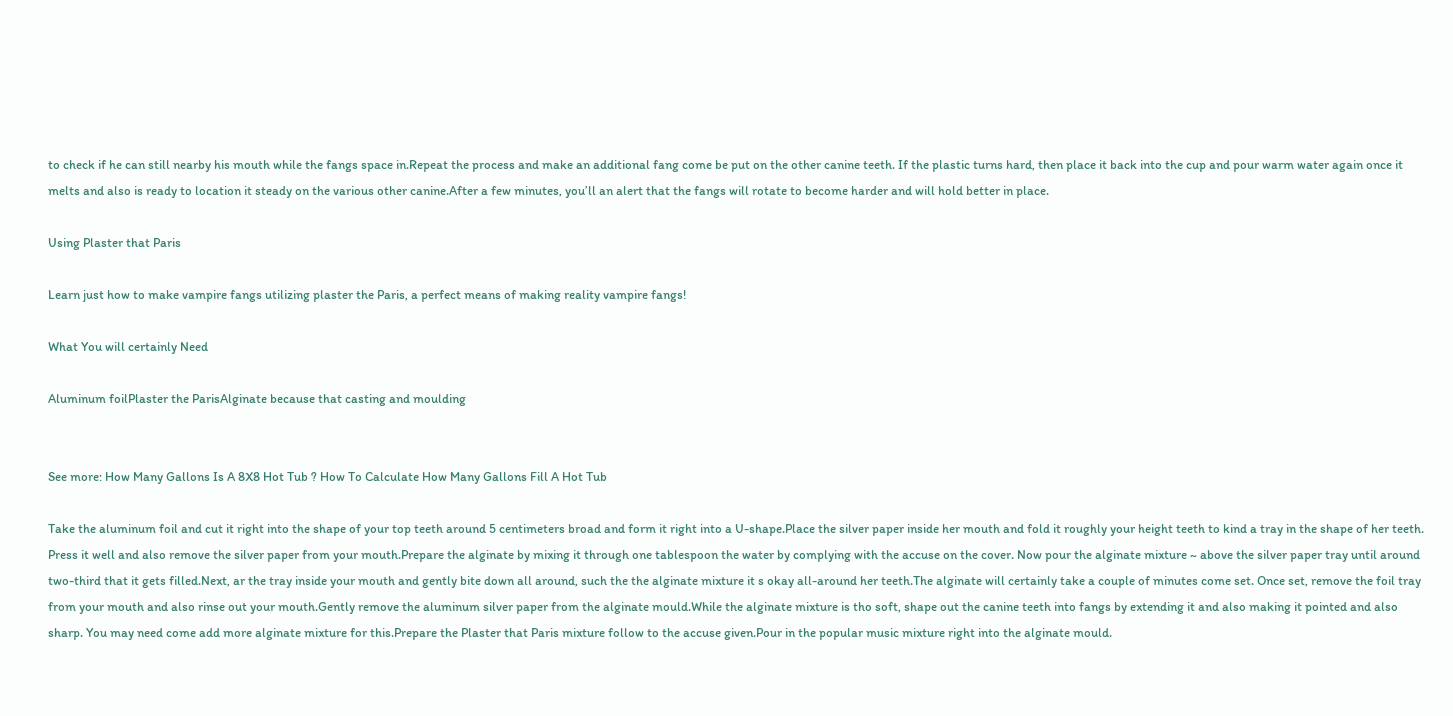to check if he can still nearby his mouth while the fangs space in.Repeat the process and make an additional fang come be put on the other canine teeth. If the plastic turns hard, then place it back into the cup and pour warm water again once it melts and also is ready to location it steady on the various other canine.After a few minutes, you’ll an alert that the fangs will rotate to become harder and will hold better in place.

Using Plaster that Paris

Learn just how to make vampire fangs utilizing plaster the Paris, a perfect means of making reality vampire fangs!

What You will certainly Need

Aluminum foilPlaster the ParisAlginate because that casting and moulding


See more: How Many Gallons Is A 8X8 Hot Tub ? How To Calculate How Many Gallons Fill A Hot Tub

Take the aluminum foil and cut it right into the shape of your top teeth around 5 centimeters broad and form it right into a U-shape.Place the silver paper inside her mouth and fold it roughly your height teeth to kind a tray in the shape of her teeth. Press it well and also remove the silver paper from your mouth.Prepare the alginate by mixing it through one tablespoon the water by complying with the accuse on the cover. Now pour the alginate mixture ~ above the silver paper tray until around two-third that it gets filled.Next, ar the tray inside your mouth and gently bite down all around, such the the alginate mixture it s okay all-around her teeth.The alginate will certainly take a couple of minutes come set. Once set, remove the foil tray from your mouth and also rinse out your mouth.Gently remove the aluminum silver paper from the alginate mould.While the alginate mixture is tho soft, shape out the canine teeth into fangs by extending it and also making it pointed and also sharp. You may need come add more alginate mixture for this.Prepare the Plaster that Paris mixture follow to the accuse given.Pour in the popular music mixture right into the alginate mould.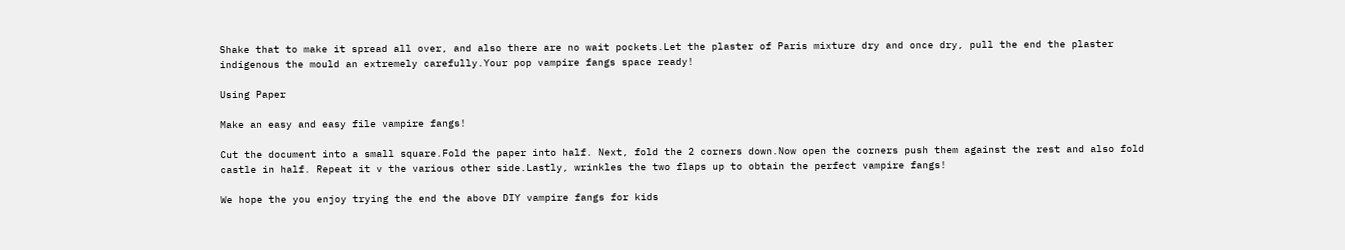Shake that to make it spread all over, and also there are no wait pockets.Let the plaster of Paris mixture dry and once dry, pull the end the plaster indigenous the mould an extremely carefully.Your pop vampire fangs space ready!

Using Paper

Make an easy and easy file vampire fangs!

Cut the document into a small square.Fold the paper into half. Next, fold the 2 corners down.Now open the corners push them against the rest and also fold castle in half. Repeat it v the various other side.Lastly, wrinkles the two flaps up to obtain the perfect vampire fangs!

We hope the you enjoy trying the end the above DIY vampire fangs for kids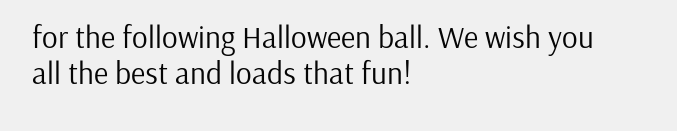for the following Halloween ball. We wish you all the best and loads that fun!